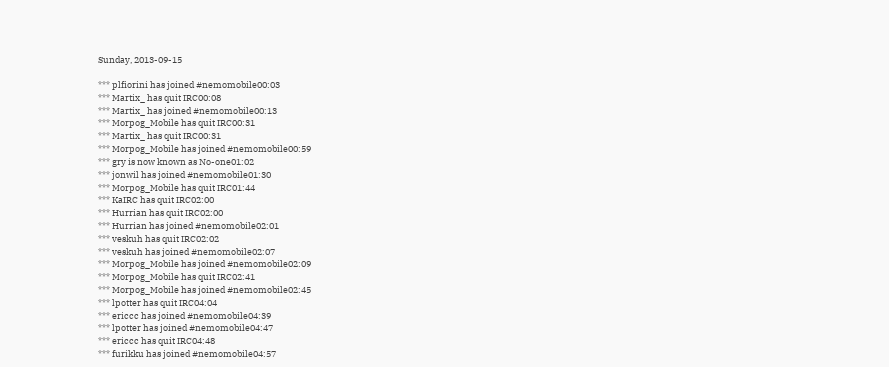Sunday, 2013-09-15

*** plfiorini has joined #nemomobile00:03
*** Martix_ has quit IRC00:08
*** Martix_ has joined #nemomobile00:13
*** Morpog_Mobile has quit IRC00:31
*** Martix_ has quit IRC00:31
*** Morpog_Mobile has joined #nemomobile00:59
*** gry is now known as No-one01:02
*** jonwil has joined #nemomobile01:30
*** Morpog_Mobile has quit IRC01:44
*** KaIRC has quit IRC02:00
*** Hurrian has quit IRC02:00
*** Hurrian has joined #nemomobile02:01
*** veskuh has quit IRC02:02
*** veskuh has joined #nemomobile02:07
*** Morpog_Mobile has joined #nemomobile02:09
*** Morpog_Mobile has quit IRC02:41
*** Morpog_Mobile has joined #nemomobile02:45
*** lpotter has quit IRC04:04
*** ericcc has joined #nemomobile04:39
*** lpotter has joined #nemomobile04:47
*** ericcc has quit IRC04:48
*** furikku has joined #nemomobile04:57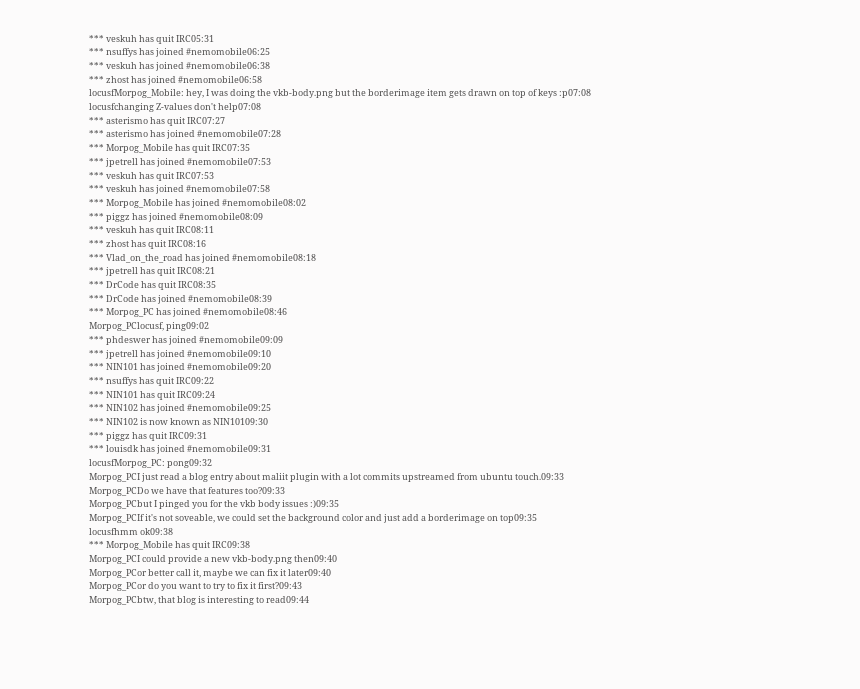*** veskuh has quit IRC05:31
*** nsuffys has joined #nemomobile06:25
*** veskuh has joined #nemomobile06:38
*** zhost has joined #nemomobile06:58
locusfMorpog_Mobile: hey, I was doing the vkb-body.png but the borderimage item gets drawn on top of keys :p07:08
locusfchanging Z-values don't help07:08
*** asterismo has quit IRC07:27
*** asterismo has joined #nemomobile07:28
*** Morpog_Mobile has quit IRC07:35
*** jpetrell has joined #nemomobile07:53
*** veskuh has quit IRC07:53
*** veskuh has joined #nemomobile07:58
*** Morpog_Mobile has joined #nemomobile08:02
*** piggz has joined #nemomobile08:09
*** veskuh has quit IRC08:11
*** zhost has quit IRC08:16
*** Vlad_on_the_road has joined #nemomobile08:18
*** jpetrell has quit IRC08:21
*** DrCode has quit IRC08:35
*** DrCode has joined #nemomobile08:39
*** Morpog_PC has joined #nemomobile08:46
Morpog_PClocusf, ping09:02
*** phdeswer has joined #nemomobile09:09
*** jpetrell has joined #nemomobile09:10
*** NIN101 has joined #nemomobile09:20
*** nsuffys has quit IRC09:22
*** NIN101 has quit IRC09:24
*** NIN102 has joined #nemomobile09:25
*** NIN102 is now known as NIN10109:30
*** piggz has quit IRC09:31
*** louisdk has joined #nemomobile09:31
locusfMorpog_PC: pong09:32
Morpog_PCI just read a blog entry about maliit plugin with a lot commits upstreamed from ubuntu touch.09:33
Morpog_PCDo we have that features too?09:33
Morpog_PCbut I pinged you for the vkb body issues :)09:35
Morpog_PCIf it's not soveable, we could set the background color and just add a borderimage on top09:35
locusfhmm ok09:38
*** Morpog_Mobile has quit IRC09:38
Morpog_PCI could provide a new vkb-body.png then09:40
Morpog_PCor better call it, maybe we can fix it later09:40
Morpog_PCor do you want to try to fix it first?09:43
Morpog_PCbtw, that blog is interesting to read09:44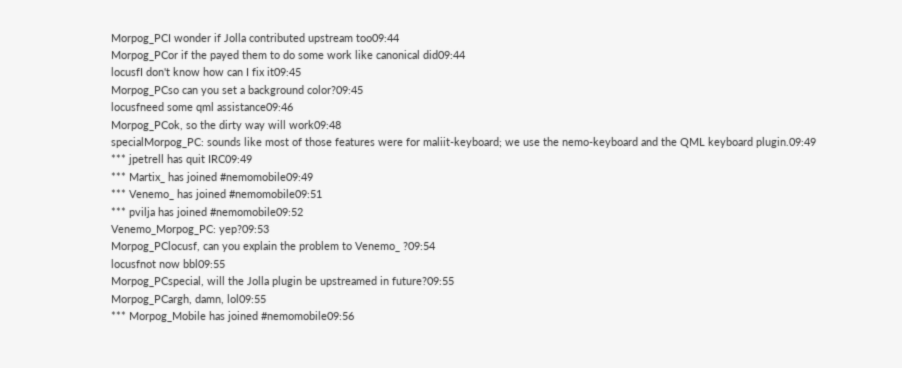Morpog_PCI wonder if Jolla contributed upstream too09:44
Morpog_PCor if the payed them to do some work like canonical did09:44
locusfI don't know how can I fix it09:45
Morpog_PCso can you set a background color?09:45
locusfneed some qml assistance09:46
Morpog_PCok, so the dirty way will work09:48
specialMorpog_PC: sounds like most of those features were for maliit-keyboard; we use the nemo-keyboard and the QML keyboard plugin.09:49
*** jpetrell has quit IRC09:49
*** Martix_ has joined #nemomobile09:49
*** Venemo_ has joined #nemomobile09:51
*** pvilja has joined #nemomobile09:52
Venemo_Morpog_PC: yep?09:53
Morpog_PClocusf, can you explain the problem to Venemo_ ?09:54
locusfnot now bbl09:55
Morpog_PCspecial, will the Jolla plugin be upstreamed in future?09:55
Morpog_PCargh, damn, lol09:55
*** Morpog_Mobile has joined #nemomobile09:56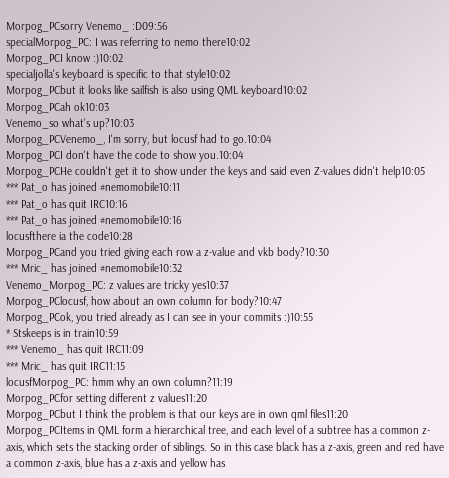Morpog_PCsorry Venemo_ :D09:56
specialMorpog_PC: I was referring to nemo there10:02
Morpog_PCI know :)10:02
specialjolla's keyboard is specific to that style10:02
Morpog_PCbut it looks like sailfish is also using QML keyboard10:02
Morpog_PCah ok10:03
Venemo_so what's up?10:03
Morpog_PCVenemo_, I'm sorry, but locusf had to go.10:04
Morpog_PCI don't have the code to show you.10:04
Morpog_PCHe couldn't get it to show under the keys and said even Z-values didn't help10:05
*** Pat_o has joined #nemomobile10:11
*** Pat_o has quit IRC10:16
*** Pat_o has joined #nemomobile10:16
locusfthere ia the code10:28
Morpog_PCand you tried giving each row a z-value and vkb body?10:30
*** Mric_ has joined #nemomobile10:32
Venemo_Morpog_PC: z values are tricky yes10:37
Morpog_PClocusf, how about an own column for body?10:47
Morpog_PCok, you tried already as I can see in your commits :)10:55
* Stskeeps is in train10:59
*** Venemo_ has quit IRC11:09
*** Mric_ has quit IRC11:15
locusfMorpog_PC: hmm why an own column?11:19
Morpog_PCfor setting different z values11:20
Morpog_PCbut I think the problem is that our keys are in own qml files11:20
Morpog_PCItems in QML form a hierarchical tree, and each level of a subtree has a common z-axis, which sets the stacking order of siblings. So in this case black has a z-axis, green and red have a common z-axis, blue has a z-axis and yellow has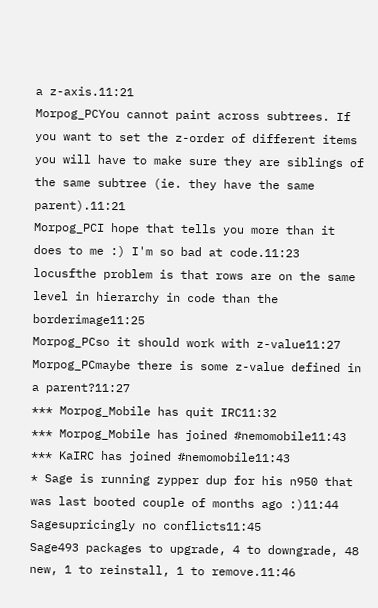a z-axis.11:21
Morpog_PCYou cannot paint across subtrees. If you want to set the z-order of different items you will have to make sure they are siblings of the same subtree (ie. they have the same parent).11:21
Morpog_PCI hope that tells you more than it does to me :) I'm so bad at code.11:23
locusfthe problem is that rows are on the same level in hierarchy in code than the borderimage11:25
Morpog_PCso it should work with z-value11:27
Morpog_PCmaybe there is some z-value defined in a parent?11:27
*** Morpog_Mobile has quit IRC11:32
*** Morpog_Mobile has joined #nemomobile11:43
*** KaIRC has joined #nemomobile11:43
* Sage is running zypper dup for his n950 that was last booted couple of months ago :)11:44
Sagesupricingly no conflicts11:45
Sage493 packages to upgrade, 4 to downgrade, 48 new, 1 to reinstall, 1 to remove.11:46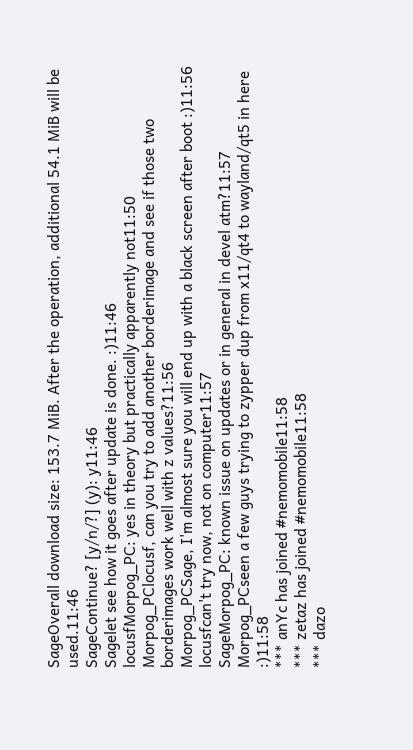SageOverall download size: 153.7 MiB. After the operation, additional 54.1 MiB will be used.11:46
SageContinue? [y/n/?] (y): y11:46
Sagelet see how it goes after update is done. :)11:46
locusfMorpog_PC: yes in theory but practically apparently not11:50
Morpog_PClocusf, can you try to add another borderimage and see if those two borderimages work well with z values?11:56
Morpog_PCSage, I'm almost sure you will end up with a black screen after boot :)11:56
locusfcan't try now, not on computer11:57
SageMorpog_PC: known issue on updates or in general in devel atm?11:57
Morpog_PCseen a few guys trying to zypper dup from x11/qt4 to wayland/qt5 in here :)11:58
*** anYc has joined #nemomobile11:58
*** zetaz has joined #nemomobile11:58
*** dazo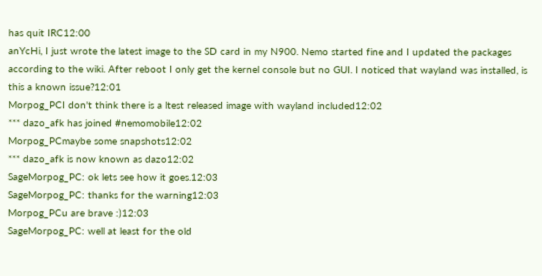has quit IRC12:00
anYcHi, I just wrote the latest image to the SD card in my N900. Nemo started fine and I updated the packages according to the wiki. After reboot I only get the kernel console but no GUI. I noticed that wayland was installed, is this a known issue?12:01
Morpog_PCI don't think there is a ltest released image with wayland included12:02
*** dazo_afk has joined #nemomobile12:02
Morpog_PCmaybe some snapshots12:02
*** dazo_afk is now known as dazo12:02
SageMorpog_PC: ok lets see how it goes.12:03
SageMorpog_PC: thanks for the warning12:03
Morpog_PCu are brave :)12:03
SageMorpog_PC: well at least for the old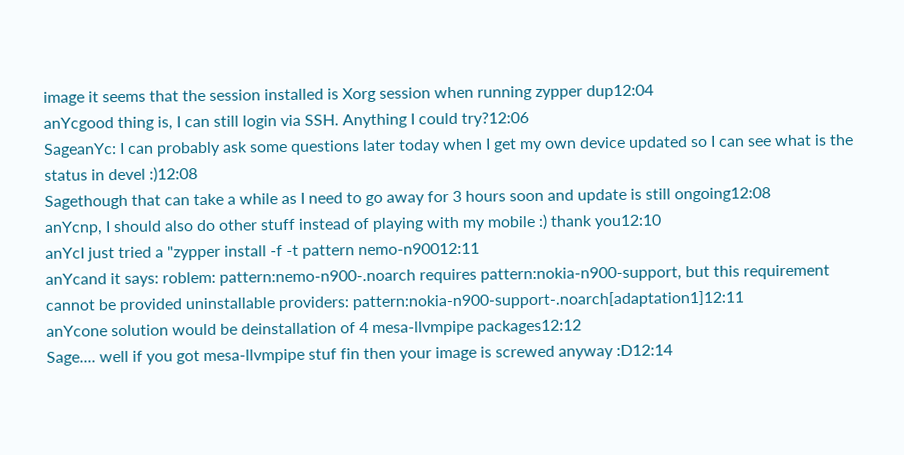image it seems that the session installed is Xorg session when running zypper dup12:04
anYcgood thing is, I can still login via SSH. Anything I could try?12:06
SageanYc: I can probably ask some questions later today when I get my own device updated so I can see what is the status in devel :)12:08
Sagethough that can take a while as I need to go away for 3 hours soon and update is still ongoing12:08
anYcnp, I should also do other stuff instead of playing with my mobile :) thank you12:10
anYcI just tried a "zypper install -f -t pattern nemo-n90012:11
anYcand it says: roblem: pattern:nemo-n900-.noarch requires pattern:nokia-n900-support, but this requirement cannot be provided uninstallable providers: pattern:nokia-n900-support-.noarch[adaptation1]12:11
anYcone solution would be deinstallation of 4 mesa-llvmpipe packages12:12
Sage.... well if you got mesa-llvmpipe stuf fin then your image is screwed anyway :D12:14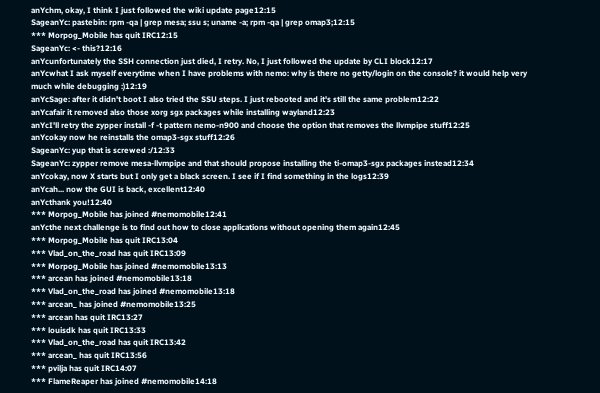anYchm, okay, I think I just followed the wiki update page12:15
SageanYc: pastebin: rpm -qa | grep mesa; ssu s; uname -a; rpm -qa | grep omap3;12:15
*** Morpog_Mobile has quit IRC12:15
SageanYc: <- this?12:16
anYcunfortunately the SSH connection just died, I retry. No, I just followed the update by CLI block12:17
anYcwhat I ask myself everytime when I have problems with nemo: why is there no getty/login on the console? it would help very much while debugging :)12:19
anYcSage: after it didn't boot I also tried the SSU steps. I just rebooted and it's still the same problem12:22
anYcafair it removed also those xorg sgx packages while installing wayland12:23
anYcI'll retry the zypper install -f -t pattern nemo-n900 and choose the option that removes the llvmpipe stuff12:25
anYcokay now he reinstalls the omap3-sgx stuff12:26
SageanYc: yup that is screwed :/12:33
SageanYc: zypper remove mesa-llvmpipe and that should propose installing the ti-omap3-sgx packages instead12:34
anYcokay, now X starts but I only get a black screen. I see if I find something in the logs12:39
anYcah... now the GUI is back, excellent12:40
anYcthank you!12:40
*** Morpog_Mobile has joined #nemomobile12:41
anYcthe next challenge is to find out how to close applications without opening them again12:45
*** Morpog_Mobile has quit IRC13:04
*** Vlad_on_the_road has quit IRC13:09
*** Morpog_Mobile has joined #nemomobile13:13
*** arcean has joined #nemomobile13:18
*** Vlad_on_the_road has joined #nemomobile13:18
*** arcean_ has joined #nemomobile13:25
*** arcean has quit IRC13:27
*** louisdk has quit IRC13:33
*** Vlad_on_the_road has quit IRC13:42
*** arcean_ has quit IRC13:56
*** pvilja has quit IRC14:07
*** FlameReaper has joined #nemomobile14:18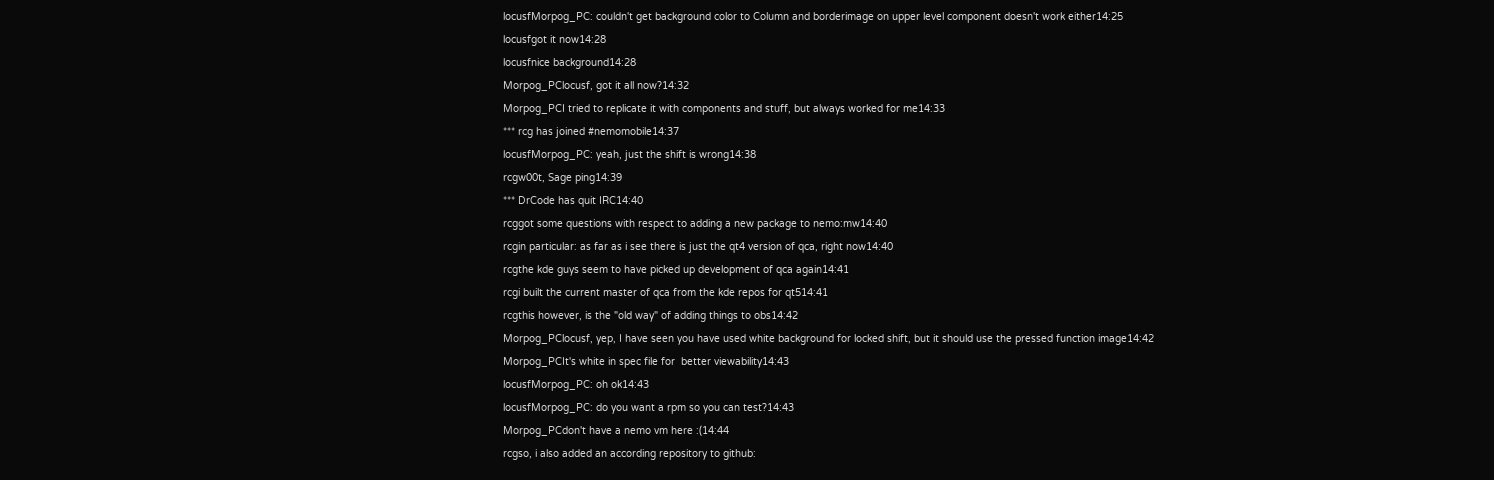locusfMorpog_PC: couldn't get background color to Column and borderimage on upper level component doesn't work either14:25
locusfgot it now14:28
locusfnice background14:28
Morpog_PClocusf, got it all now?14:32
Morpog_PCI tried to replicate it with components and stuff, but always worked for me14:33
*** rcg has joined #nemomobile14:37
locusfMorpog_PC: yeah, just the shift is wrong14:38
rcgw00t, Sage ping14:39
*** DrCode has quit IRC14:40
rcggot some questions with respect to adding a new package to nemo:mw14:40
rcgin particular: as far as i see there is just the qt4 version of qca, right now14:40
rcgthe kde guys seem to have picked up development of qca again14:41
rcgi built the current master of qca from the kde repos for qt514:41
rcgthis however, is the "old way" of adding things to obs14:42
Morpog_PClocusf, yep, I have seen you have used white background for locked shift, but it should use the pressed function image14:42
Morpog_PCIt's white in spec file for  better viewability14:43
locusfMorpog_PC: oh ok14:43
locusfMorpog_PC: do you want a rpm so you can test?14:43
Morpog_PCdon't have a nemo vm here :(14:44
rcgso, i also added an according repository to github: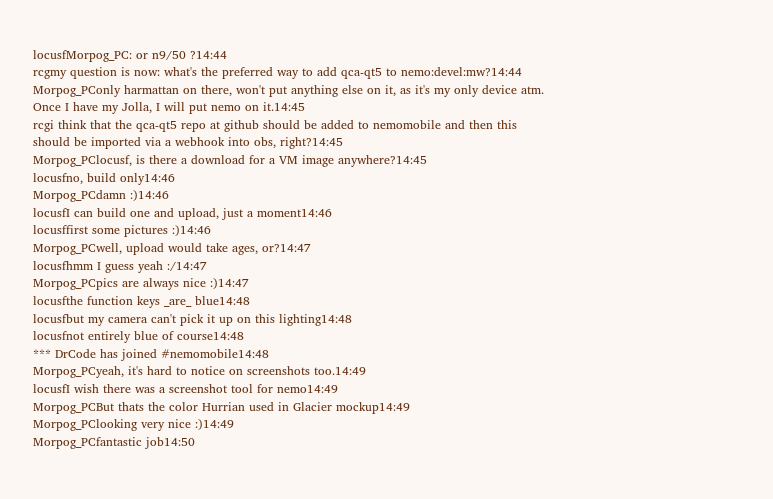locusfMorpog_PC: or n9/50 ?14:44
rcgmy question is now: what's the preferred way to add qca-qt5 to nemo:devel:mw?14:44
Morpog_PConly harmattan on there, won't put anything else on it, as it's my only device atm. Once I have my Jolla, I will put nemo on it.14:45
rcgi think that the qca-qt5 repo at github should be added to nemomobile and then this should be imported via a webhook into obs, right?14:45
Morpog_PClocusf, is there a download for a VM image anywhere?14:45
locusfno, build only14:46
Morpog_PCdamn :)14:46
locusfI can build one and upload, just a moment14:46
locusffirst some pictures :)14:46
Morpog_PCwell, upload would take ages, or?14:47
locusfhmm I guess yeah :/14:47
Morpog_PCpics are always nice :)14:47
locusfthe function keys _are_ blue14:48
locusfbut my camera can't pick it up on this lighting14:48
locusfnot entirely blue of course14:48
*** DrCode has joined #nemomobile14:48
Morpog_PCyeah, it's hard to notice on screenshots too.14:49
locusfI wish there was a screenshot tool for nemo14:49
Morpog_PCBut thats the color Hurrian used in Glacier mockup14:49
Morpog_PClooking very nice :)14:49
Morpog_PCfantastic job14:50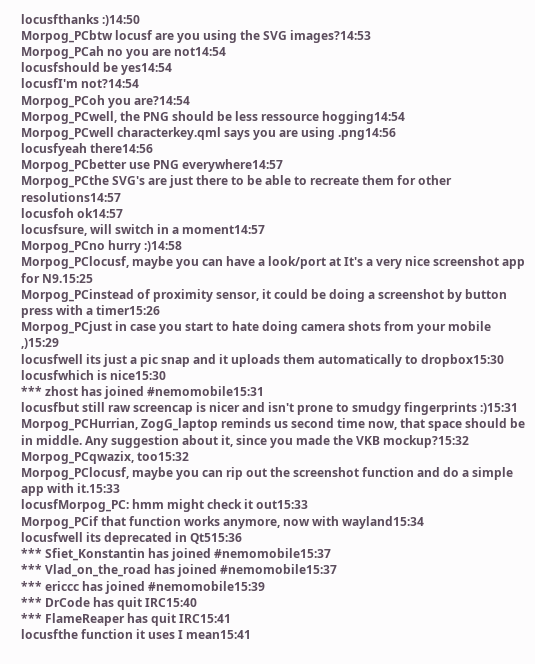locusfthanks :)14:50
Morpog_PCbtw locusf are you using the SVG images?14:53
Morpog_PCah no you are not14:54
locusfshould be yes14:54
locusfI'm not?14:54
Morpog_PCoh you are?14:54
Morpog_PCwell, the PNG should be less ressource hogging14:54
Morpog_PCwell characterkey.qml says you are using .png14:56
locusfyeah there14:56
Morpog_PCbetter use PNG everywhere14:57
Morpog_PCthe SVG's are just there to be able to recreate them for other resolutions14:57
locusfoh ok14:57
locusfsure, will switch in a moment14:57
Morpog_PCno hurry :)14:58
Morpog_PClocusf, maybe you can have a look/port at It's a very nice screenshot app for N9.15:25
Morpog_PCinstead of proximity sensor, it could be doing a screenshot by button press with a timer15:26
Morpog_PCjust in case you start to hate doing camera shots from your mobile ,)15:29
locusfwell its just a pic snap and it uploads them automatically to dropbox15:30
locusfwhich is nice15:30
*** zhost has joined #nemomobile15:31
locusfbut still raw screencap is nicer and isn't prone to smudgy fingerprints :)15:31
Morpog_PCHurrian, ZogG_laptop reminds us second time now, that space should be in middle. Any suggestion about it, since you made the VKB mockup?15:32
Morpog_PCqwazix, too15:32
Morpog_PClocusf, maybe you can rip out the screenshot function and do a simple app with it.15:33
locusfMorpog_PC: hmm might check it out15:33
Morpog_PCif that function works anymore, now with wayland15:34
locusfwell its deprecated in Qt515:36
*** Sfiet_Konstantin has joined #nemomobile15:37
*** Vlad_on_the_road has joined #nemomobile15:37
*** ericcc has joined #nemomobile15:39
*** DrCode has quit IRC15:40
*** FlameReaper has quit IRC15:41
locusfthe function it uses I mean15:41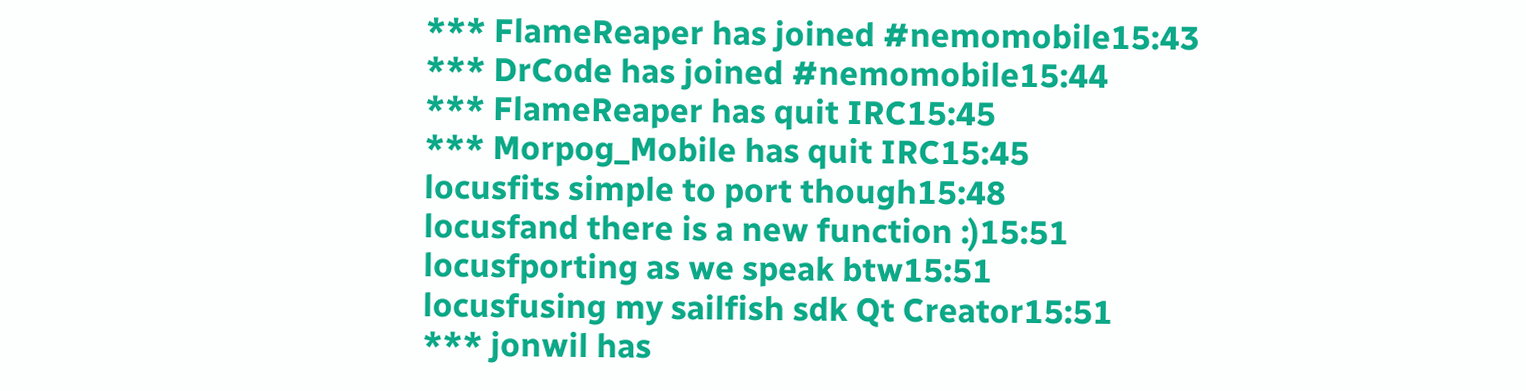*** FlameReaper has joined #nemomobile15:43
*** DrCode has joined #nemomobile15:44
*** FlameReaper has quit IRC15:45
*** Morpog_Mobile has quit IRC15:45
locusfits simple to port though15:48
locusfand there is a new function :)15:51
locusfporting as we speak btw15:51
locusfusing my sailfish sdk Qt Creator15:51
*** jonwil has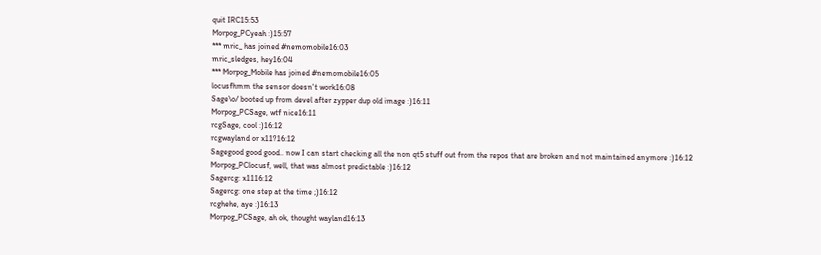quit IRC15:53
Morpog_PCyeah :)15:57
*** mric_ has joined #nemomobile16:03
mric_sledges, hey16:04
*** Morpog_Mobile has joined #nemomobile16:05
locusfhmm the sensor doesn't work16:08
Sage\o/ booted up from devel after zypper dup old image :)16:11
Morpog_PCSage, wtf nice16:11
rcgSage, cool :)16:12
rcgwayland or x11?16:12
Sagegood good good.. now I can start checking all the non qt5 stuff out from the repos that are broken and not maintained anymore :)16:12
Morpog_PClocusf, well, that was almost predictable :)16:12
Sagercg: x1116:12
Sagercg: one step at the time ;)16:12
rcghehe, aye :)16:13
Morpog_PCSage, ah ok, thought wayland16:13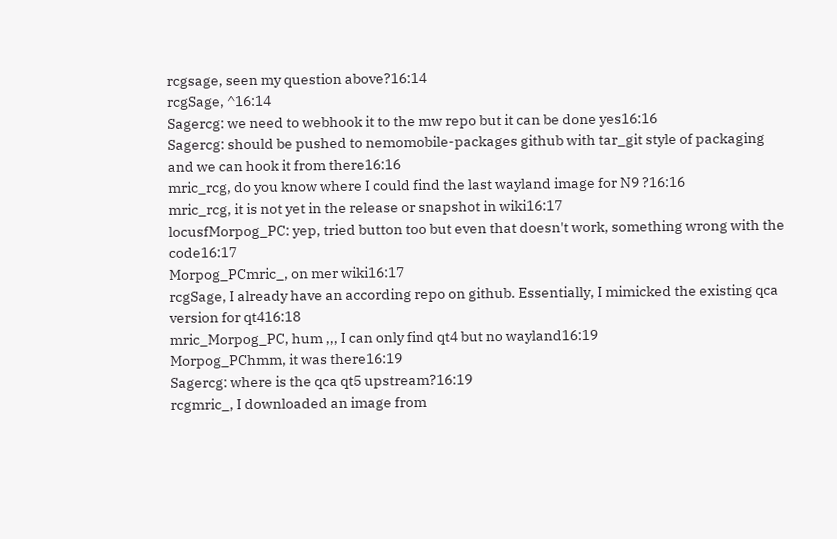rcgsage, seen my question above?16:14
rcgSage, ^16:14
Sagercg: we need to webhook it to the mw repo but it can be done yes16:16
Sagercg: should be pushed to nemomobile-packages github with tar_git style of packaging and we can hook it from there16:16
mric_rcg, do you know where I could find the last wayland image for N9 ?16:16
mric_rcg, it is not yet in the release or snapshot in wiki16:17
locusfMorpog_PC: yep, tried button too but even that doesn't work, something wrong with the code16:17
Morpog_PCmric_, on mer wiki16:17
rcgSage, I already have an according repo on github. Essentially, I mimicked the existing qca version for qt416:18
mric_Morpog_PC, hum ,,, I can only find qt4 but no wayland16:19
Morpog_PChmm, it was there16:19
Sagercg: where is the qca qt5 upstream?16:19
rcgmric_, I downloaded an image from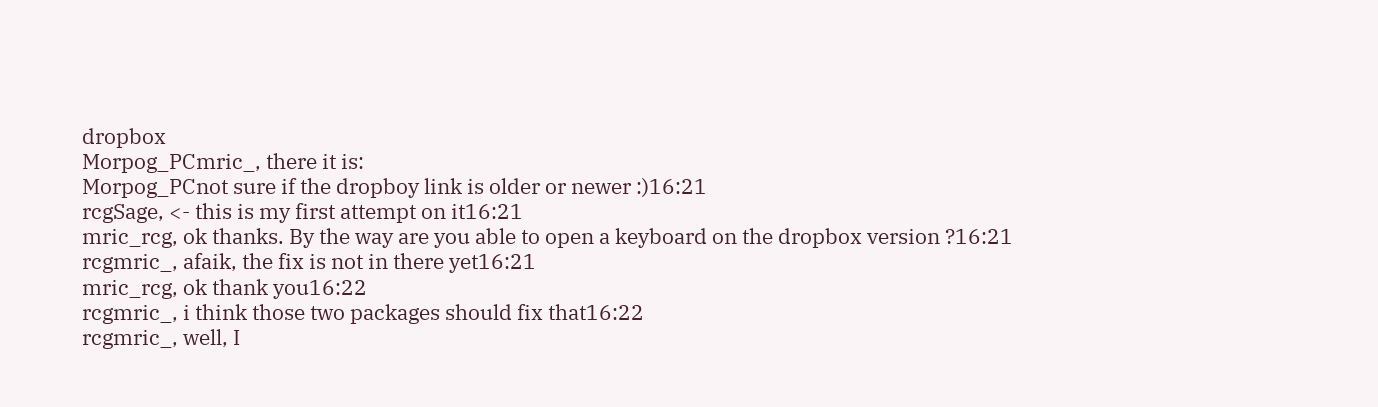dropbox
Morpog_PCmric_, there it is:
Morpog_PCnot sure if the dropboy link is older or newer :)16:21
rcgSage, <- this is my first attempt on it16:21
mric_rcg, ok thanks. By the way are you able to open a keyboard on the dropbox version ?16:21
rcgmric_, afaik, the fix is not in there yet16:21
mric_rcg, ok thank you16:22
rcgmric_, i think those two packages should fix that16:22
rcgmric_, well, I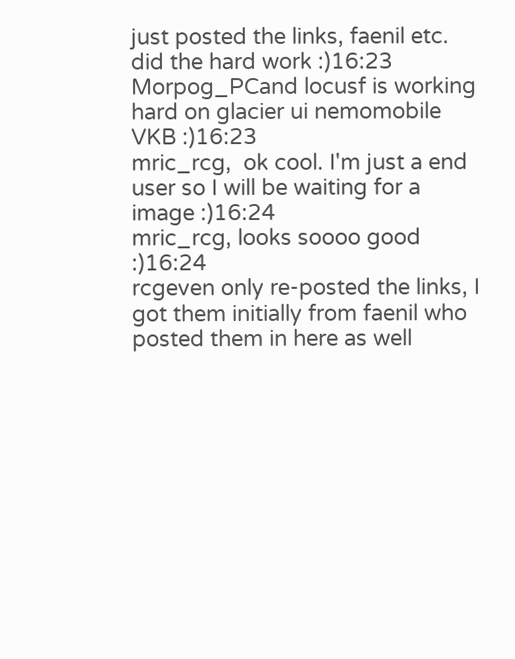just posted the links, faenil etc. did the hard work :)16:23
Morpog_PCand locusf is working hard on glacier ui nemomobile VKB :)16:23
mric_rcg,  ok cool. I'm just a end user so I will be waiting for a image :)16:24
mric_rcg, looks soooo good :)16:24
rcgeven only re-posted the links, I got them initially from faenil who posted them in here as well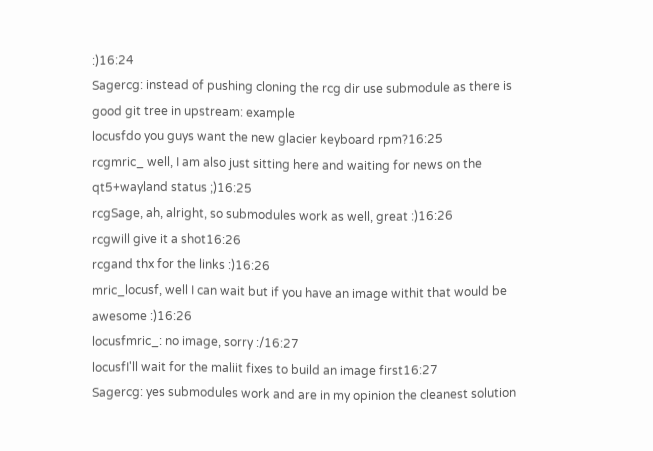:)16:24
Sagercg: instead of pushing cloning the rcg dir use submodule as there is good git tree in upstream: example
locusfdo you guys want the new glacier keyboard rpm?16:25
rcgmric_ well, I am also just sitting here and waiting for news on the qt5+wayland status ;)16:25
rcgSage, ah, alright, so submodules work as well, great :)16:26
rcgwill give it a shot16:26
rcgand thx for the links :)16:26
mric_locusf, well I can wait but if you have an image withit that would be awesome :)16:26
locusfmric_: no image, sorry :/16:27
locusfI'll wait for the maliit fixes to build an image first16:27
Sagercg: yes submodules work and are in my opinion the cleanest solution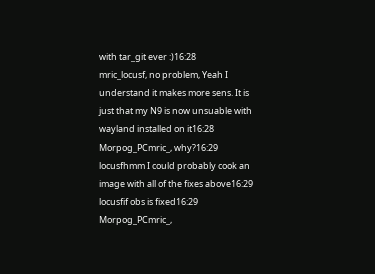with tar_git ever :)16:28
mric_locusf, no problem, Yeah I understand it makes more sens. It is just that my N9 is now unsuable with wayland installed on it16:28
Morpog_PCmric_, why?16:29
locusfhmm I could probably cook an image with all of the fixes above16:29
locusfif obs is fixed16:29
Morpog_PCmric_,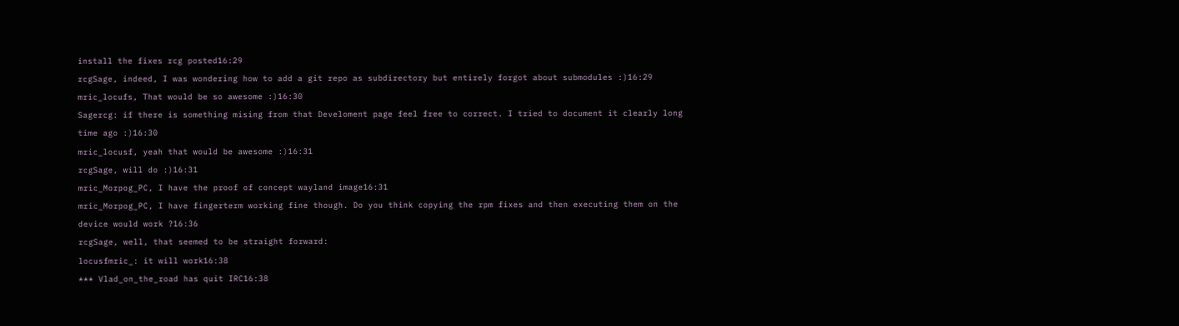install the fixes rcg posted16:29
rcgSage, indeed, I was wondering how to add a git repo as subdirectory but entirely forgot about submodules :)16:29
mric_locufs, That would be so awesome :)16:30
Sagercg: if there is something mising from that Develoment page feel free to correct. I tried to document it clearly long time ago :)16:30
mric_locusf, yeah that would be awesome :)16:31
rcgSage, will do :)16:31
mric_Morpog_PC, I have the proof of concept wayland image16:31
mric_Morpog_PC, I have fingerterm working fine though. Do you think copying the rpm fixes and then executing them on the device would work ?16:36
rcgSage, well, that seemed to be straight forward:
locusfmric_: it will work16:38
*** Vlad_on_the_road has quit IRC16:38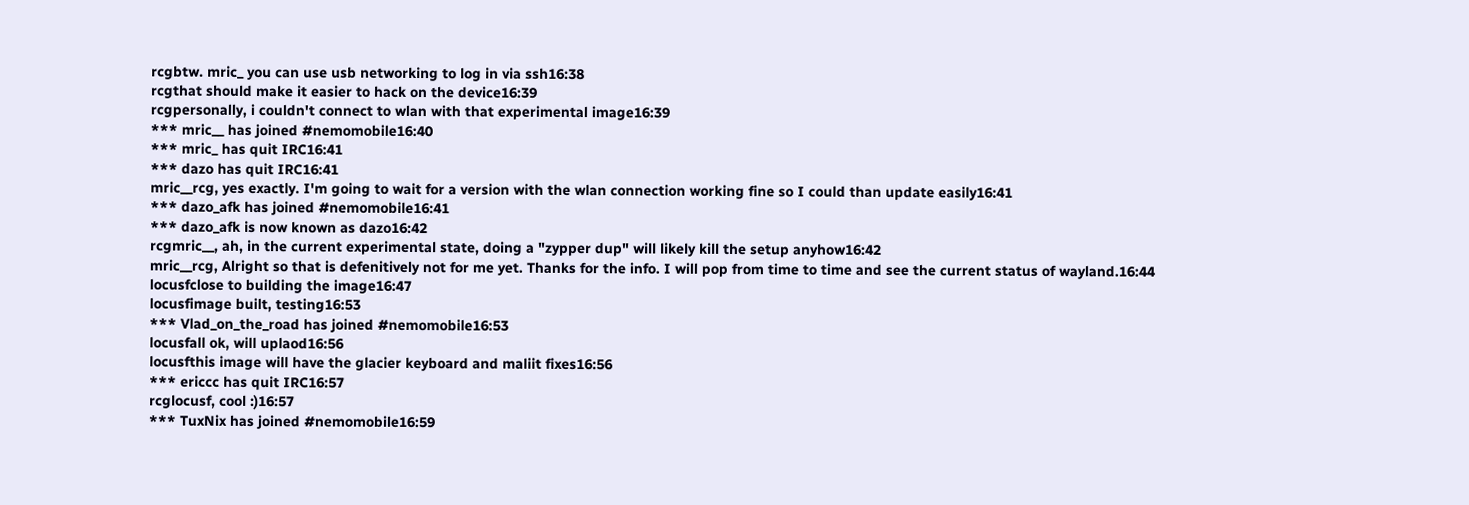rcgbtw. mric_ you can use usb networking to log in via ssh16:38
rcgthat should make it easier to hack on the device16:39
rcgpersonally, i couldn't connect to wlan with that experimental image16:39
*** mric__ has joined #nemomobile16:40
*** mric_ has quit IRC16:41
*** dazo has quit IRC16:41
mric__rcg, yes exactly. I'm going to wait for a version with the wlan connection working fine so I could than update easily16:41
*** dazo_afk has joined #nemomobile16:41
*** dazo_afk is now known as dazo16:42
rcgmric__, ah, in the current experimental state, doing a "zypper dup" will likely kill the setup anyhow16:42
mric__rcg, Alright so that is defenitively not for me yet. Thanks for the info. I will pop from time to time and see the current status of wayland.16:44
locusfclose to building the image16:47
locusfimage built, testing16:53
*** Vlad_on_the_road has joined #nemomobile16:53
locusfall ok, will uplaod16:56
locusfthis image will have the glacier keyboard and maliit fixes16:56
*** ericcc has quit IRC16:57
rcglocusf, cool :)16:57
*** TuxNix has joined #nemomobile16:59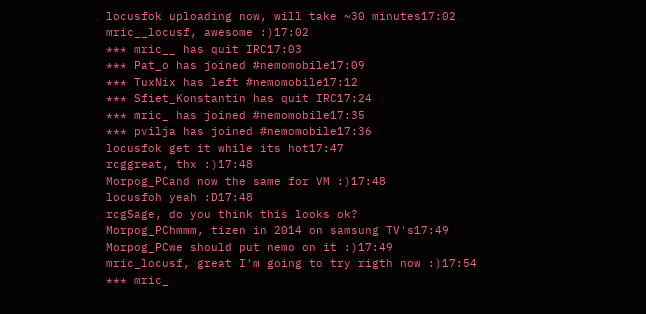locusfok uploading now, will take ~30 minutes17:02
mric__locusf, awesome :)17:02
*** mric__ has quit IRC17:03
*** Pat_o has joined #nemomobile17:09
*** TuxNix has left #nemomobile17:12
*** Sfiet_Konstantin has quit IRC17:24
*** mric_ has joined #nemomobile17:35
*** pvilja has joined #nemomobile17:36
locusfok get it while its hot17:47
rcggreat, thx :)17:48
Morpog_PCand now the same for VM :)17:48
locusfoh yeah :D17:48
rcgSage, do you think this looks ok?
Morpog_PChmmm, tizen in 2014 on samsung TV's17:49
Morpog_PCwe should put nemo on it :)17:49
mric_locusf, great I'm going to try rigth now :)17:54
*** mric_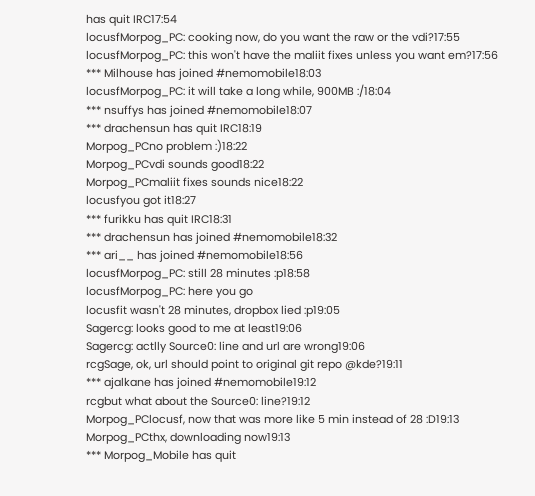has quit IRC17:54
locusfMorpog_PC: cooking now, do you want the raw or the vdi?17:55
locusfMorpog_PC: this won't have the maliit fixes unless you want em?17:56
*** Milhouse has joined #nemomobile18:03
locusfMorpog_PC: it will take a long while, 900MB :/18:04
*** nsuffys has joined #nemomobile18:07
*** drachensun has quit IRC18:19
Morpog_PCno problem :)18:22
Morpog_PCvdi sounds good18:22
Morpog_PCmaliit fixes sounds nice18:22
locusfyou got it18:27
*** furikku has quit IRC18:31
*** drachensun has joined #nemomobile18:32
*** ari__ has joined #nemomobile18:56
locusfMorpog_PC: still 28 minutes :p18:58
locusfMorpog_PC: here you go
locusfit wasn't 28 minutes, dropbox lied :p19:05
Sagercg: looks good to me at least19:06
Sagercg: actlly Source0: line and url are wrong19:06
rcgSage, ok, url should point to original git repo @kde?19:11
*** ajalkane has joined #nemomobile19:12
rcgbut what about the Source0: line?19:12
Morpog_PClocusf, now that was more like 5 min instead of 28 :D19:13
Morpog_PCthx, downloading now19:13
*** Morpog_Mobile has quit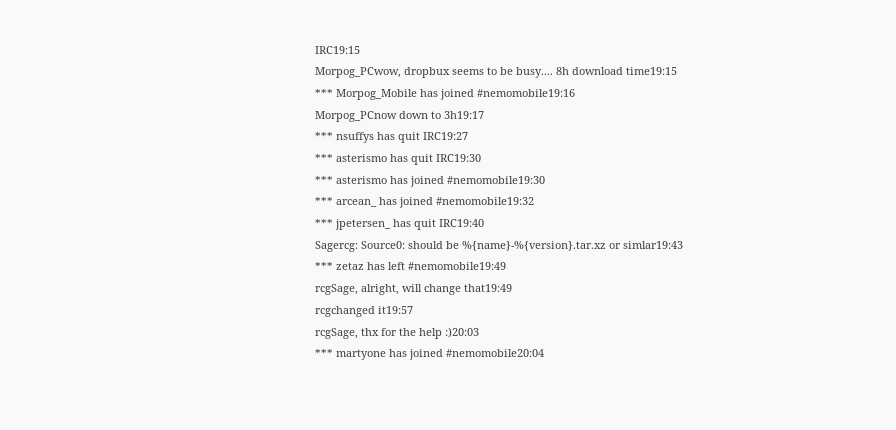IRC19:15
Morpog_PCwow, dropbux seems to be busy.... 8h download time19:15
*** Morpog_Mobile has joined #nemomobile19:16
Morpog_PCnow down to 3h19:17
*** nsuffys has quit IRC19:27
*** asterismo has quit IRC19:30
*** asterismo has joined #nemomobile19:30
*** arcean_ has joined #nemomobile19:32
*** jpetersen_ has quit IRC19:40
Sagercg: Source0: should be %{name}-%{version}.tar.xz or simlar19:43
*** zetaz has left #nemomobile19:49
rcgSage, alright, will change that19:49
rcgchanged it19:57
rcgSage, thx for the help :)20:03
*** martyone has joined #nemomobile20:04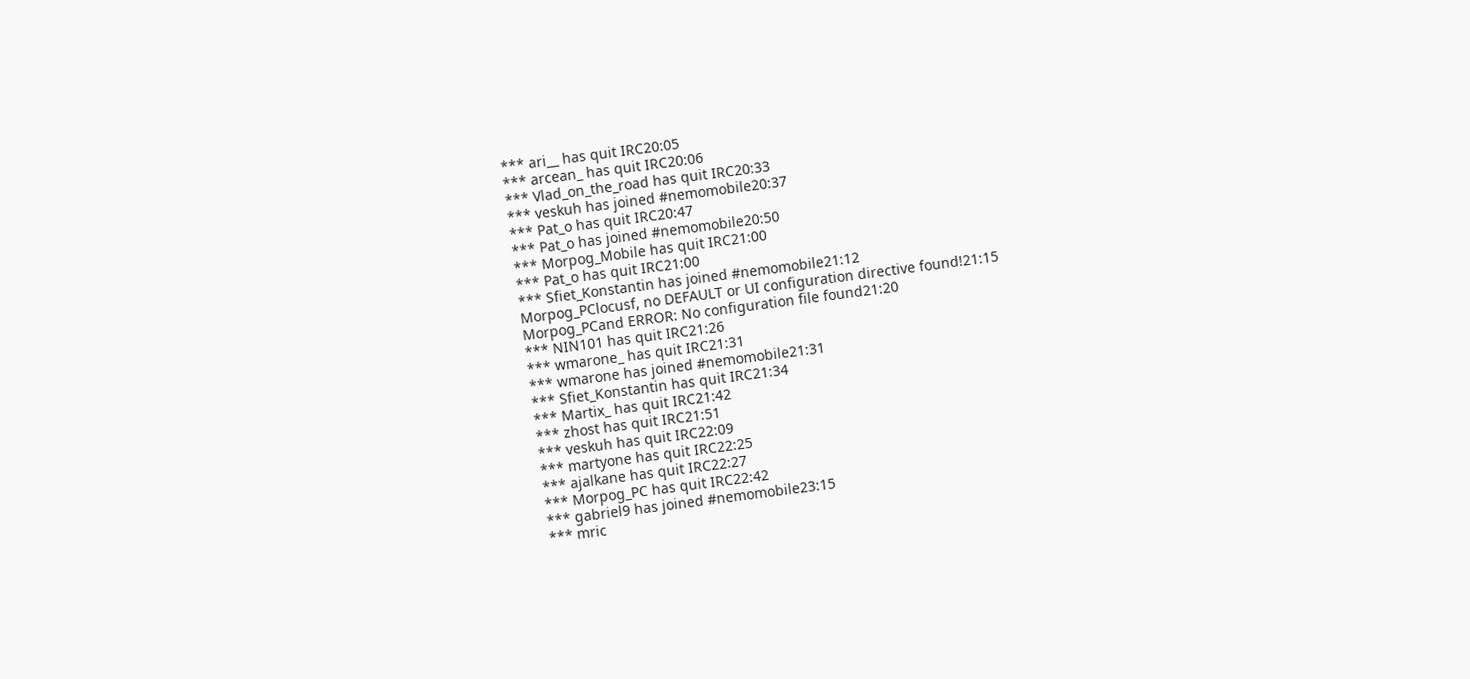*** ari__ has quit IRC20:05
*** arcean_ has quit IRC20:06
*** Vlad_on_the_road has quit IRC20:33
*** veskuh has joined #nemomobile20:37
*** Pat_o has quit IRC20:47
*** Pat_o has joined #nemomobile20:50
*** Morpog_Mobile has quit IRC21:00
*** Pat_o has quit IRC21:00
*** Sfiet_Konstantin has joined #nemomobile21:12
Morpog_PClocusf, no DEFAULT or UI configuration directive found!21:15
Morpog_PCand ERROR: No configuration file found21:20
*** NIN101 has quit IRC21:26
*** wmarone_ has quit IRC21:31
*** wmarone has joined #nemomobile21:31
*** Sfiet_Konstantin has quit IRC21:34
*** Martix_ has quit IRC21:42
*** zhost has quit IRC21:51
*** veskuh has quit IRC22:09
*** martyone has quit IRC22:25
*** ajalkane has quit IRC22:27
*** Morpog_PC has quit IRC22:42
*** gabriel9 has joined #nemomobile23:15
*** mric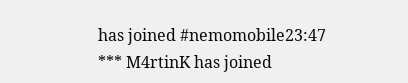has joined #nemomobile23:47
*** M4rtinK has joined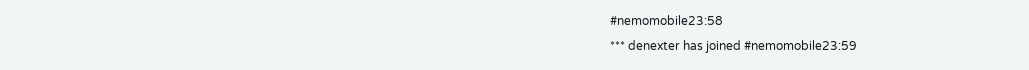#nemomobile23:58
*** denexter has joined #nemomobile23:59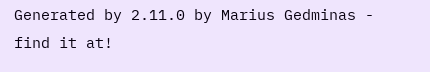Generated by 2.11.0 by Marius Gedminas - find it at!